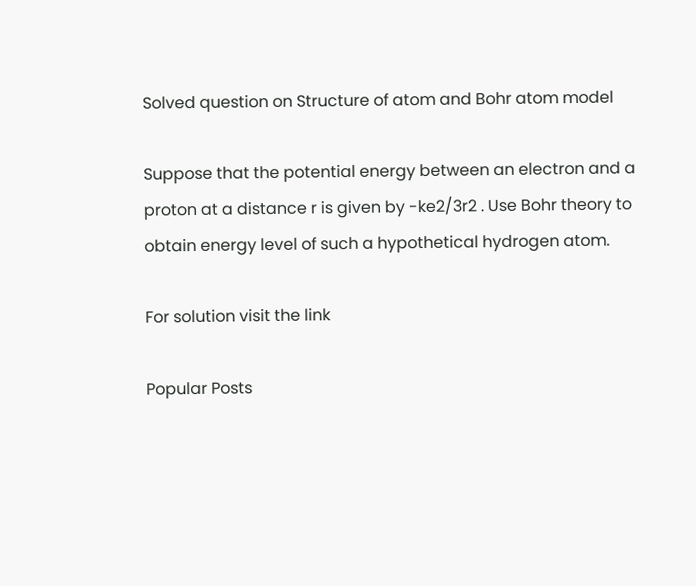Solved question on Structure of atom and Bohr atom model

Suppose that the potential energy between an electron and a proton at a distance r is given by -ke2/3r2 . Use Bohr theory to obtain energy level of such a hypothetical hydrogen atom.

For solution visit the link

Popular Posts